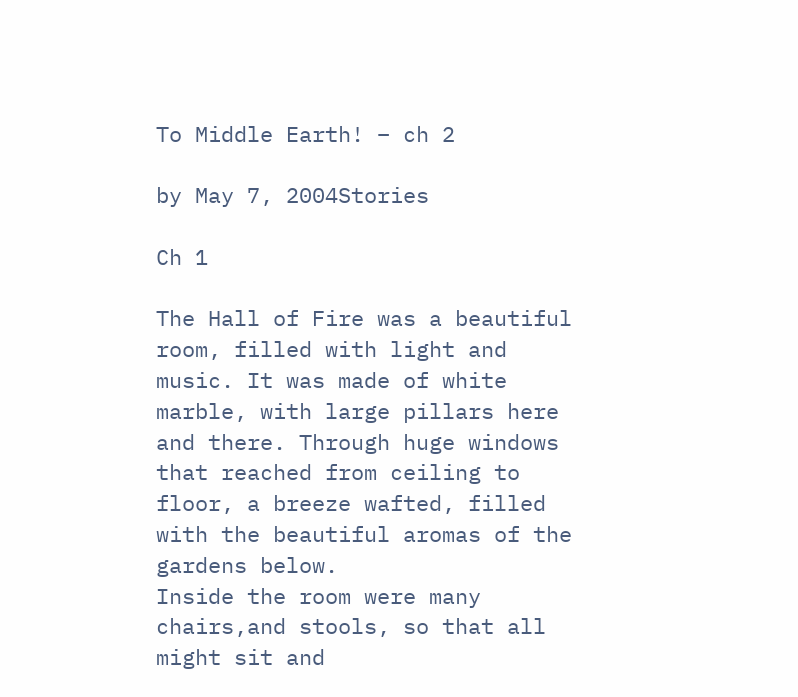To Middle Earth! – ch 2

by May 7, 2004Stories

Ch 1

The Hall of Fire was a beautiful room, filled with light and music. It was made of white marble, with large pillars here and there. Through huge windows that reached from ceiling to floor, a breeze wafted, filled with the beautiful aromas of the gardens below.
Inside the room were many chairs,and stools, so that all might sit and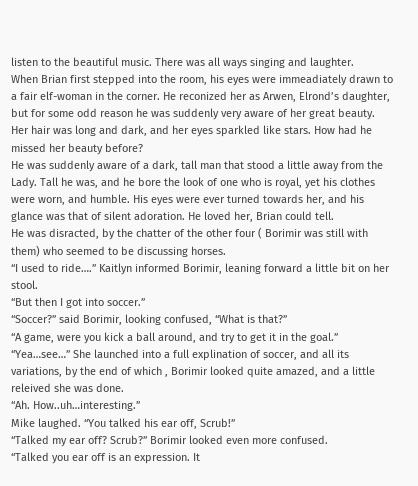listen to the beautiful music. There was all ways singing and laughter.
When Brian first stepped into the room, his eyes were immeadiately drawn to a fair elf-woman in the corner. He reconized her as Arwen, Elrond’s daughter, but for some odd reason he was suddenly very aware of her great beauty. Her hair was long and dark, and her eyes sparkled like stars. How had he missed her beauty before?
He was suddenly aware of a dark, tall man that stood a little away from the Lady. Tall he was, and he bore the look of one who is royal, yet his clothes were worn, and humble. His eyes were ever turned towards her, and his glance was that of silent adoration. He loved her, Brian could tell.
He was disracted, by the chatter of the other four ( Borimir was still with them) who seemed to be discussing horses.
“I used to ride….” Kaitlyn informed Borimir, leaning forward a little bit on her stool.
“But then I got into soccer.”
“Soccer?” said Borimir, looking confused, “What is that?”
“A game, were you kick a ball around, and try to get it in the goal.”
“Yea…see…” She launched into a full explination of soccer, and all its variations, by the end of which , Borimir looked quite amazed, and a little releived she was done.
“Ah. How..uh…interesting.”
Mike laughed. “You talked his ear off, Scrub!”
“Talked my ear off? Scrub?” Borimir looked even more confused.
“Talked you ear off is an expression. It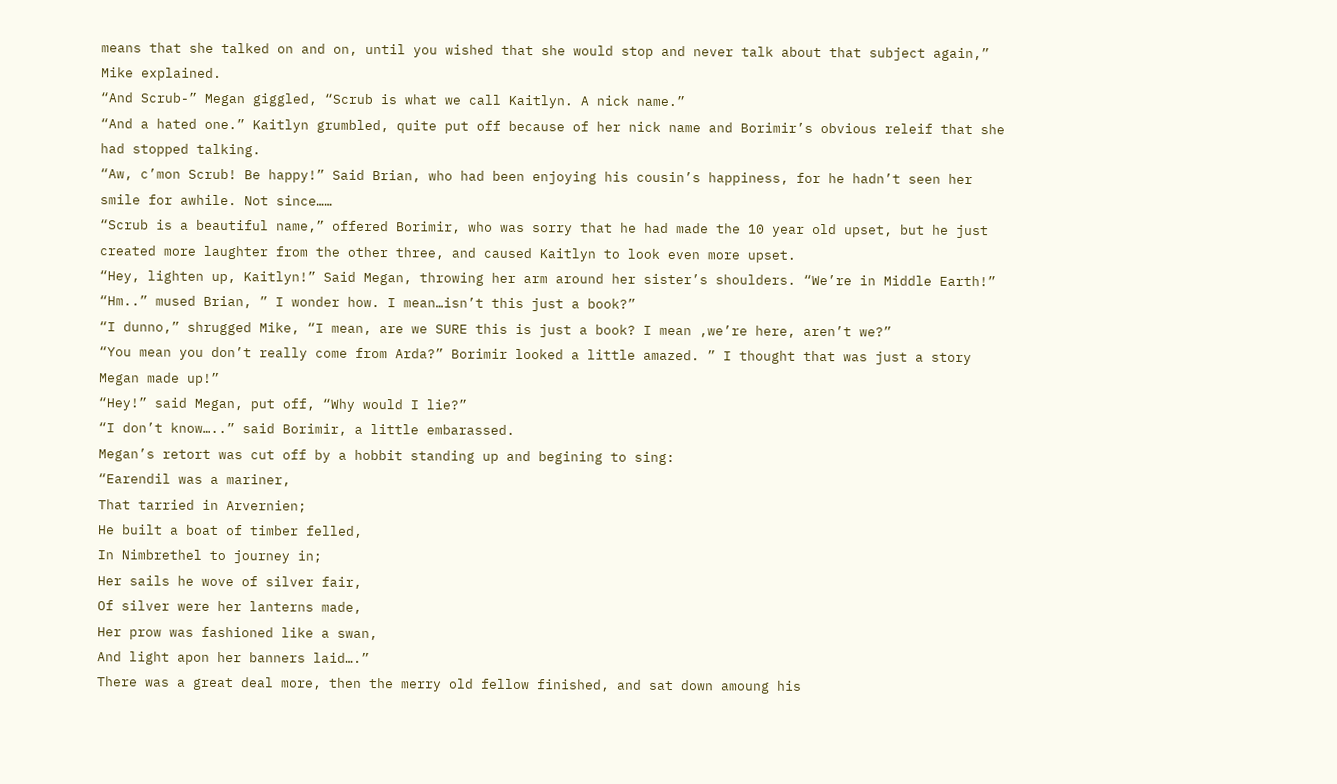means that she talked on and on, until you wished that she would stop and never talk about that subject again,” Mike explained.
“And Scrub-” Megan giggled, “Scrub is what we call Kaitlyn. A nick name.”
“And a hated one.” Kaitlyn grumbled, quite put off because of her nick name and Borimir’s obvious releif that she had stopped talking.
“Aw, c’mon Scrub! Be happy!” Said Brian, who had been enjoying his cousin’s happiness, for he hadn’t seen her smile for awhile. Not since……
“Scrub is a beautiful name,” offered Borimir, who was sorry that he had made the 10 year old upset, but he just created more laughter from the other three, and caused Kaitlyn to look even more upset.
“Hey, lighten up, Kaitlyn!” Said Megan, throwing her arm around her sister’s shoulders. “We’re in Middle Earth!”
“Hm..” mused Brian, ” I wonder how. I mean…isn’t this just a book?”
“I dunno,” shrugged Mike, “I mean, are we SURE this is just a book? I mean ,we’re here, aren’t we?”
“You mean you don’t really come from Arda?” Borimir looked a little amazed. ” I thought that was just a story Megan made up!”
“Hey!” said Megan, put off, “Why would I lie?”
“I don’t know…..” said Borimir, a little embarassed.
Megan’s retort was cut off by a hobbit standing up and begining to sing:
“Earendil was a mariner,
That tarried in Arvernien;
He built a boat of timber felled,
In Nimbrethel to journey in;
Her sails he wove of silver fair,
Of silver were her lanterns made,
Her prow was fashioned like a swan,
And light apon her banners laid….”
There was a great deal more, then the merry old fellow finished, and sat down amoung his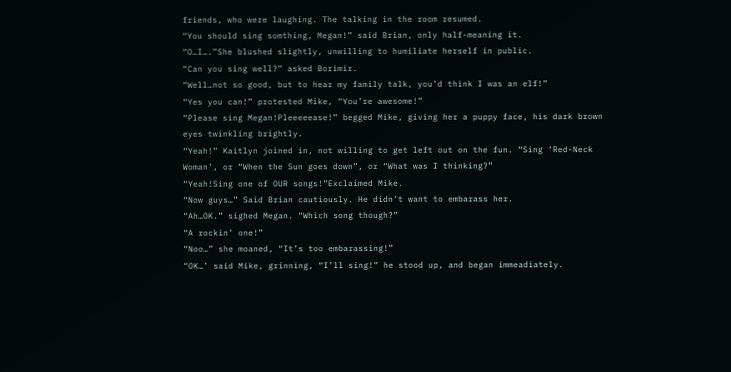friends, who were laughing. The talking in the room resumed.
“You should sing somthing, Megan!” said Brian, only half-meaning it.
“O…I….”She blushed slightly, unwilling to humiliate herself in public.
“Can you sing well?” asked Borimir.
“Well…not so good, but to hear my family talk, you’d think I was an elf!”
“Yes you can!” protested Mike, “You’re awesome!”
“Please sing Megan!Pleeeeease!” begged Mike, giving her a puppy face, his dark brown eyes twinkling brightly.
“Yeah!” Kaitlyn joined in, not willing to get left out on the fun. “Sing ‘Red-Neck Woman’, or “When the Sun goes down”, or “What was I thinking?”
“Yeah!Sing one of OUR songs!”Exclaimed Mike.
“Now guys…” Said Brian cautiously. He didn’t want to embarass her.
“Ah…OK.” sighed Megan. “Which song though?”
“A rockin’ one!”
“Noo…” she moaned, “It’s too embarassing!”
“OK…’ said Mike, grinning, “I’ll sing!” he stood up, and began immeadiately.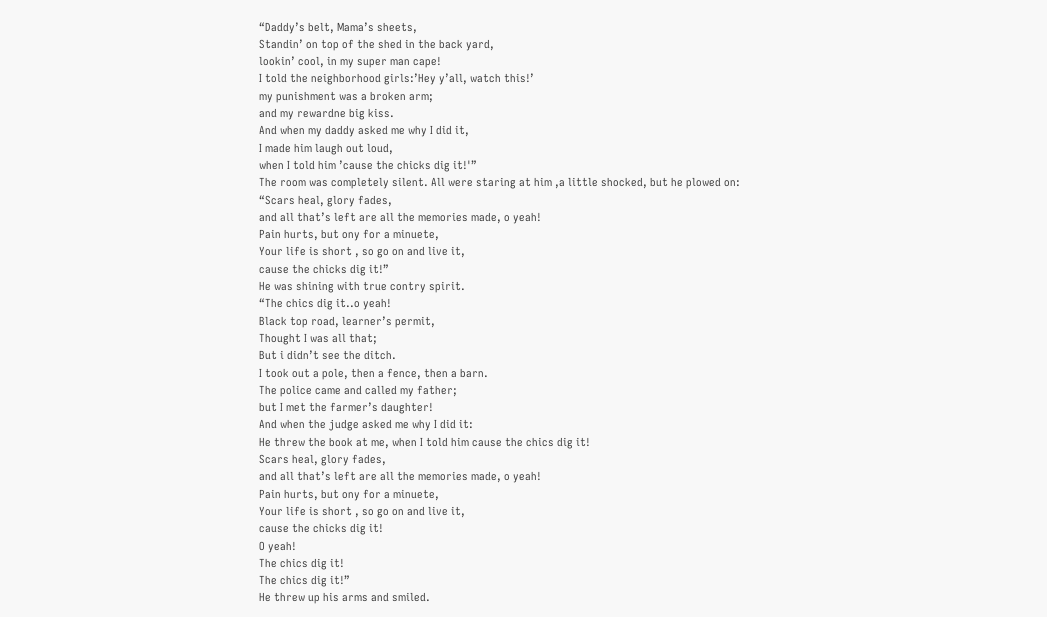“Daddy’s belt, Mama’s sheets,
Standin’ on top of the shed in the back yard,
lookin’ cool, in my super man cape!
I told the neighborhood girls:’Hey y’all, watch this!’
my punishment was a broken arm;
and my rewardne big kiss.
And when my daddy asked me why I did it,
I made him laugh out loud,
when I told him ’cause the chicks dig it!'”
The room was completely silent. All were staring at him ,a little shocked, but he plowed on:
“Scars heal, glory fades,
and all that’s left are all the memories made, o yeah!
Pain hurts, but ony for a minuete,
Your life is short , so go on and live it,
cause the chicks dig it!”
He was shining with true contry spirit.
“The chics dig it..o yeah!
Black top road, learner’s permit,
Thought I was all that;
But i didn’t see the ditch.
I took out a pole, then a fence, then a barn.
The police came and called my father;
but I met the farmer’s daughter!
And when the judge asked me why I did it:
He threw the book at me, when I told him cause the chics dig it!
Scars heal, glory fades,
and all that’s left are all the memories made, o yeah!
Pain hurts, but ony for a minuete,
Your life is short , so go on and live it,
cause the chicks dig it!
O yeah!
The chics dig it!
The chics dig it!”
He threw up his arms and smiled.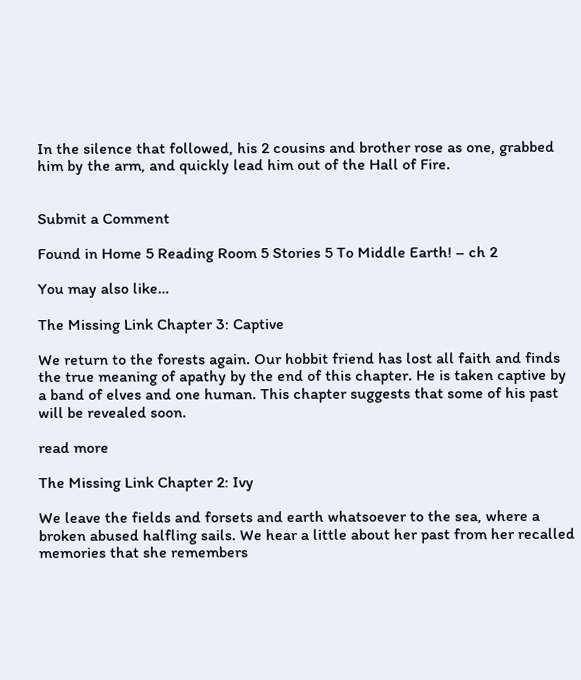In the silence that followed, his 2 cousins and brother rose as one, grabbed him by the arm, and quickly lead him out of the Hall of Fire.


Submit a Comment

Found in Home 5 Reading Room 5 Stories 5 To Middle Earth! – ch 2

You may also like…

The Missing Link Chapter 3: Captive

We return to the forests again. Our hobbit friend has lost all faith and finds the true meaning of apathy by the end of this chapter. He is taken captive by a band of elves and one human. This chapter suggests that some of his past will be revealed soon.

read more

The Missing Link Chapter 2: Ivy

We leave the fields and forsets and earth whatsoever to the sea, where a broken abused halfling sails. We hear a little about her past from her recalled memories that she remembers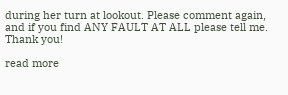during her turn at lookout. Please comment again, and if you find ANY FAULT AT ALL please tell me. Thank you!

read more